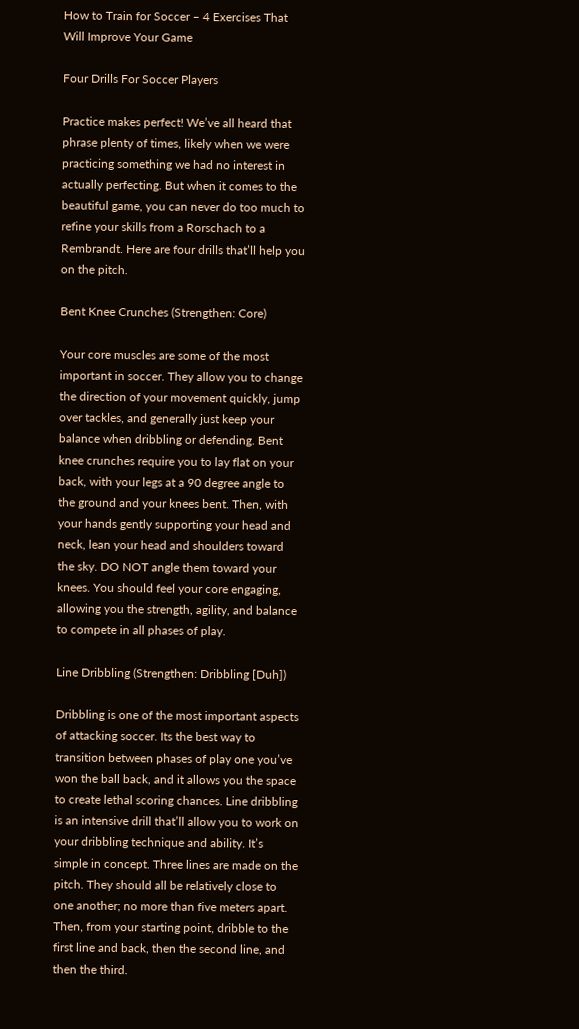How to Train for Soccer – 4 Exercises That Will Improve Your Game

Four Drills For Soccer Players

Practice makes perfect! We’ve all heard that phrase plenty of times, likely when we were practicing something we had no interest in actually perfecting. But when it comes to the beautiful game, you can never do too much to refine your skills from a Rorschach to a Rembrandt. Here are four drills that’ll help you on the pitch.

Bent Knee Crunches (Strengthen: Core)

Your core muscles are some of the most important in soccer. They allow you to change the direction of your movement quickly, jump over tackles, and generally just keep your balance when dribbling or defending. Bent knee crunches require you to lay flat on your back, with your legs at a 90 degree angle to the ground and your knees bent. Then, with your hands gently supporting your head and neck, lean your head and shoulders toward the sky. DO NOT angle them toward your knees. You should feel your core engaging, allowing you the strength, agility, and balance to compete in all phases of play.

Line Dribbling (Strengthen: Dribbling [Duh])

Dribbling is one of the most important aspects of attacking soccer. Its the best way to transition between phases of play one you’ve won the ball back, and it allows you the space to create lethal scoring chances. Line dribbling is an intensive drill that’ll allow you to work on your dribbling technique and ability. It’s simple in concept. Three lines are made on the pitch. They should all be relatively close to one another; no more than five meters apart. Then, from your starting point, dribble to the first line and back, then the second line, and then the third.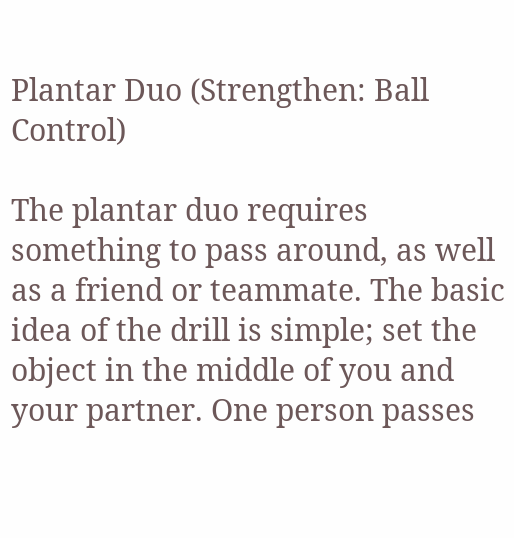Plantar Duo (Strengthen: Ball Control)

The plantar duo requires something to pass around, as well as a friend or teammate. The basic idea of the drill is simple; set the object in the middle of you and your partner. One person passes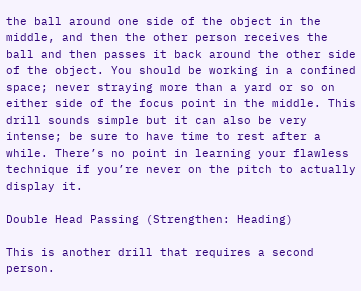the ball around one side of the object in the middle, and then the other person receives the ball and then passes it back around the other side of the object. You should be working in a confined space; never straying more than a yard or so on either side of the focus point in the middle. This drill sounds simple but it can also be very intense; be sure to have time to rest after a while. There’s no point in learning your flawless technique if you’re never on the pitch to actually display it.

Double Head Passing (Strengthen: Heading)

This is another drill that requires a second person.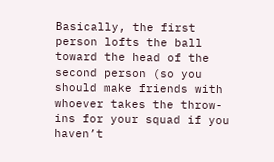Basically, the first person lofts the ball toward the head of the second person (so you should make friends with whoever takes the throw-ins for your squad if you haven’t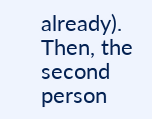already). Then, the second person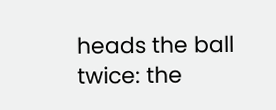heads the ball twice: the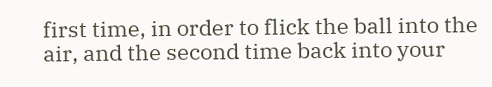first time, in order to flick the ball into the air, and the second time back into your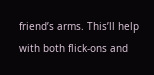friend’s arms. This’ll help with both flick-ons and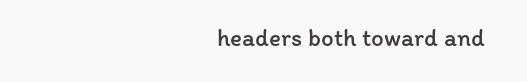headers both toward and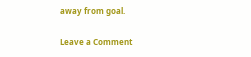away from goal.

Leave a Comment